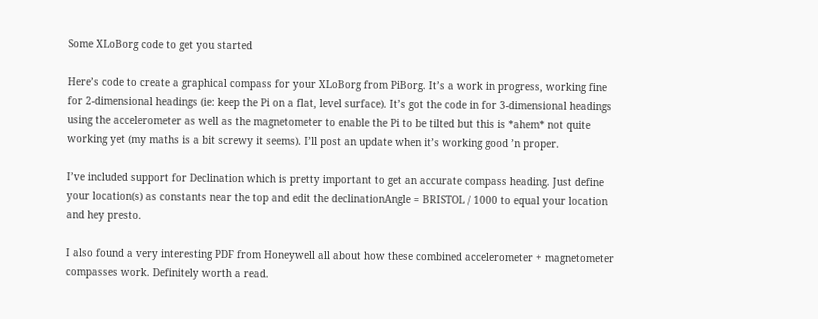Some XLoBorg code to get you started

Here’s code to create a graphical compass for your XLoBorg from PiBorg. It’s a work in progress, working fine for 2-dimensional headings (ie: keep the Pi on a flat, level surface). It’s got the code in for 3-dimensional headings using the accelerometer as well as the magnetometer to enable the Pi to be tilted but this is *ahem* not quite working yet (my maths is a bit screwy it seems). I’ll post an update when it’s working good ’n proper.

I’ve included support for Declination which is pretty important to get an accurate compass heading. Just define your location(s) as constants near the top and edit the declinationAngle = BRISTOL / 1000 to equal your location and hey presto.

I also found a very interesting PDF from Honeywell all about how these combined accelerometer + magnetometer compasses work. Definitely worth a read.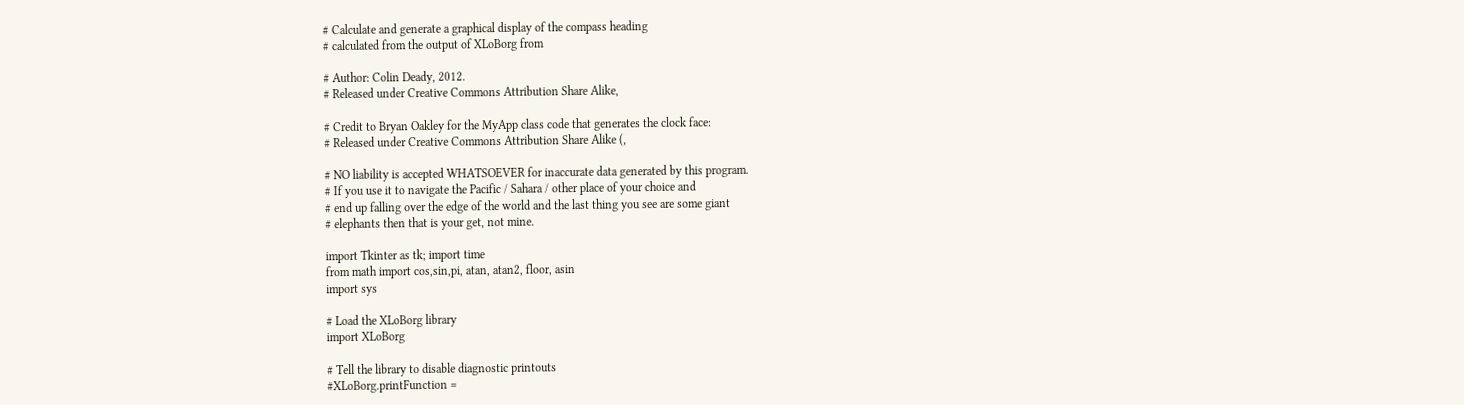# Calculate and generate a graphical display of the compass heading
# calculated from the output of XLoBorg from

# Author: Colin Deady, 2012.
# Released under Creative Commons Attribution Share Alike,

# Credit to Bryan Oakley for the MyApp class code that generates the clock face:
# Released under Creative Commons Attribution Share Alike (,

# NO liability is accepted WHATSOEVER for inaccurate data generated by this program.
# If you use it to navigate the Pacific / Sahara / other place of your choice and
# end up falling over the edge of the world and the last thing you see are some giant
# elephants then that is your get, not mine.

import Tkinter as tk; import time
from math import cos,sin,pi, atan, atan2, floor, asin
import sys

# Load the XLoBorg library
import XLoBorg

# Tell the library to disable diagnostic printouts
#XLoBorg.printFunction =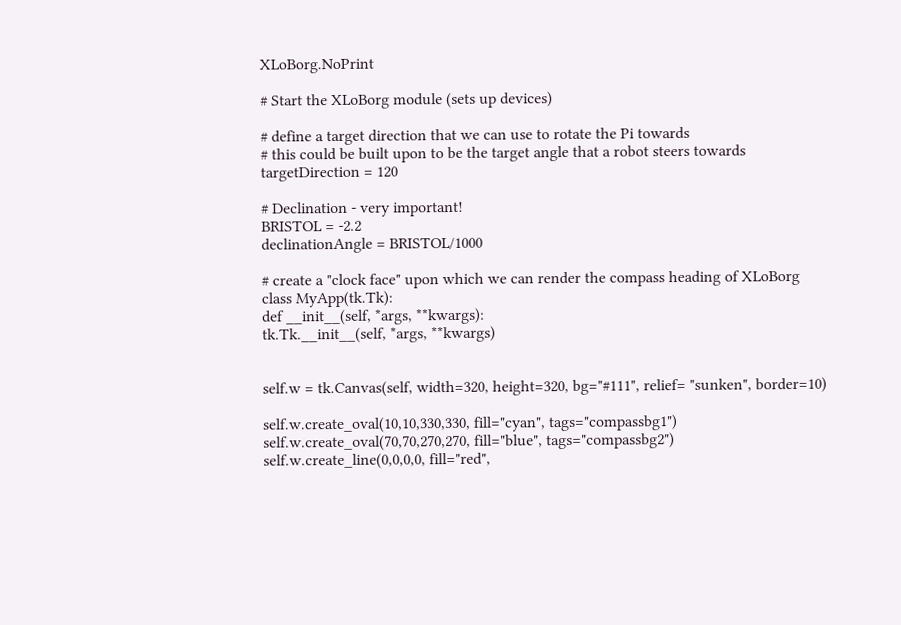XLoBorg.NoPrint

# Start the XLoBorg module (sets up devices)

# define a target direction that we can use to rotate the Pi towards
# this could be built upon to be the target angle that a robot steers towards
targetDirection = 120

# Declination - very important!
BRISTOL = -2.2
declinationAngle = BRISTOL/1000

# create a "clock face" upon which we can render the compass heading of XLoBorg
class MyApp(tk.Tk):
def __init__(self, *args, **kwargs):
tk.Tk.__init__(self, *args, **kwargs)


self.w = tk.Canvas(self, width=320, height=320, bg="#111", relief= "sunken", border=10)

self.w.create_oval(10,10,330,330, fill="cyan", tags="compassbg1")
self.w.create_oval(70,70,270,270, fill="blue", tags="compassbg2")
self.w.create_line(0,0,0,0, fill="red",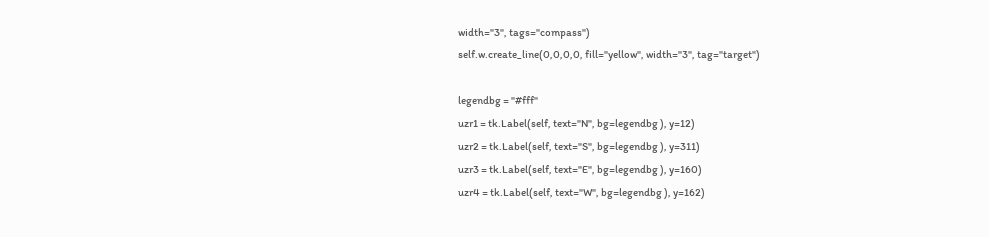width="3", tags="compass")
self.w.create_line(0,0,0,0, fill="yellow", width="3", tag="target")

legendbg = "#fff"
uzr1 = tk.Label(self, text="N", bg=legendbg ), y=12)
uzr2 = tk.Label(self, text="S", bg=legendbg ), y=311)
uzr3 = tk.Label(self, text="E", bg=legendbg ), y=160)
uzr4 = tk.Label(self, text="W", bg=legendbg ), y=162)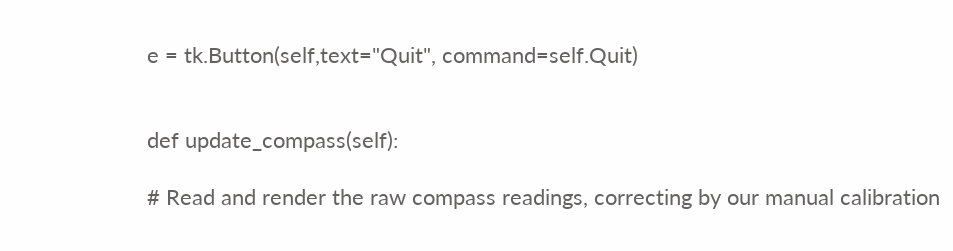e = tk.Button(self,text="Quit", command=self.Quit)


def update_compass(self):

# Read and render the raw compass readings, correcting by our manual calibration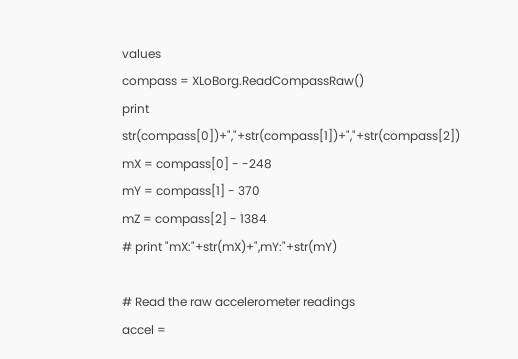values
compass = XLoBorg.ReadCompassRaw()
print str(compass[0])+","+str(compass[1])+","+str(compass[2])
mX = compass[0] - -248
mY = compass[1] - 370
mZ = compass[2] - 1384
# print "mX:"+str(mX)+",mY:"+str(mY)

# Read the raw accelerometer readings
accel =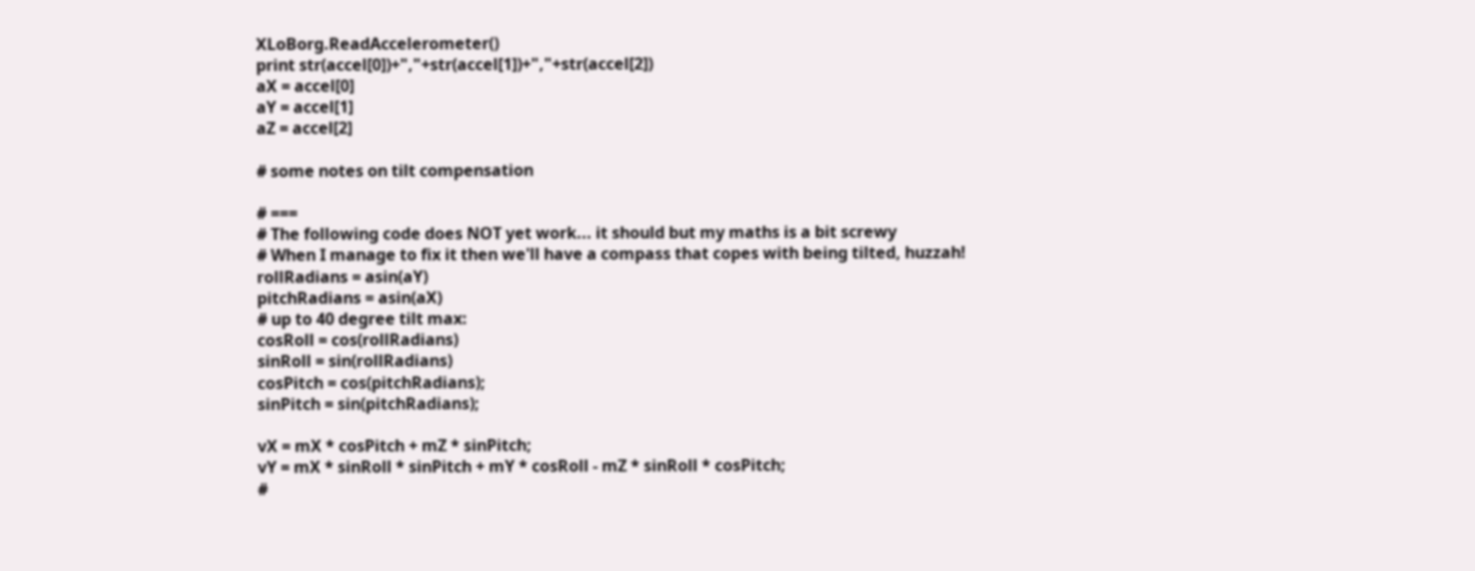XLoBorg.ReadAccelerometer()
print str(accel[0])+","+str(accel[1])+","+str(accel[2])
aX = accel[0]
aY = accel[1]
aZ = accel[2]

# some notes on tilt compensation

# ===
# The following code does NOT yet work... it should but my maths is a bit screwy
# When I manage to fix it then we'll have a compass that copes with being tilted, huzzah!
rollRadians = asin(aY)
pitchRadians = asin(aX)
# up to 40 degree tilt max:
cosRoll = cos(rollRadians)
sinRoll = sin(rollRadians)
cosPitch = cos(pitchRadians);
sinPitch = sin(pitchRadians);

vX = mX * cosPitch + mZ * sinPitch;
vY = mX * sinRoll * sinPitch + mY * cosRoll - mZ * sinRoll * cosPitch;
#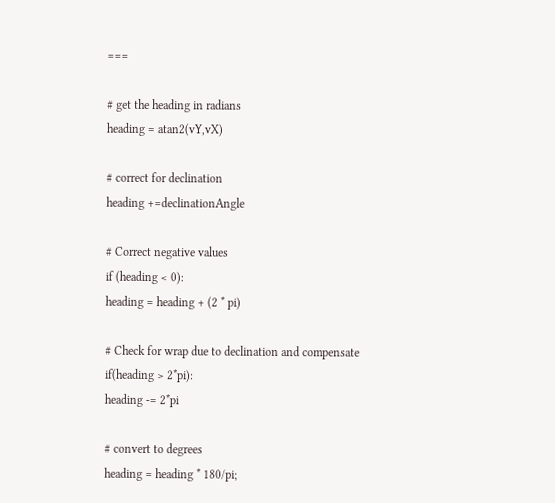===

# get the heading in radians
heading = atan2(vY,vX)

# correct for declination
heading +=declinationAngle

# Correct negative values
if (heading < 0):
heading = heading + (2 * pi)

# Check for wrap due to declination and compensate
if(heading > 2*pi):
heading -= 2*pi

# convert to degrees
heading = heading * 180/pi;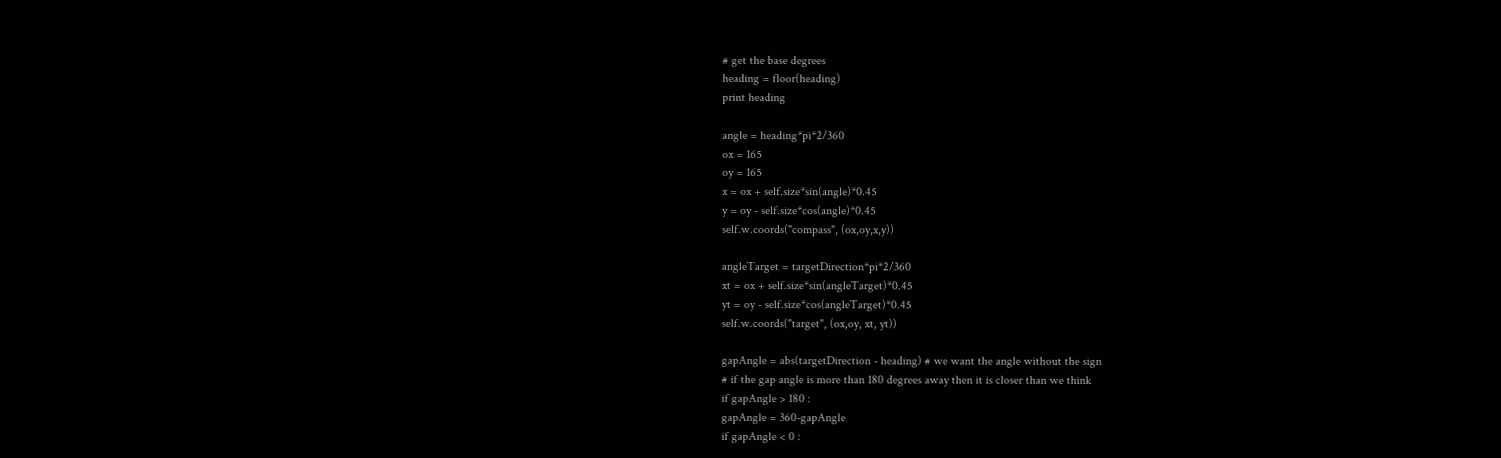# get the base degrees
heading = floor(heading)
print heading

angle = heading*pi*2/360
ox = 165
oy = 165
x = ox + self.size*sin(angle)*0.45
y = oy - self.size*cos(angle)*0.45
self.w.coords("compass", (ox,oy,x,y))

angleTarget = targetDirection*pi*2/360
xt = ox + self.size*sin(angleTarget)*0.45
yt = oy - self.size*cos(angleTarget)*0.45
self.w.coords("target", (ox,oy, xt, yt))

gapAngle = abs(targetDirection - heading) # we want the angle without the sign
# if the gap angle is more than 180 degrees away then it is closer than we think
if gapAngle > 180 :
gapAngle = 360-gapAngle
if gapAngle < 0 :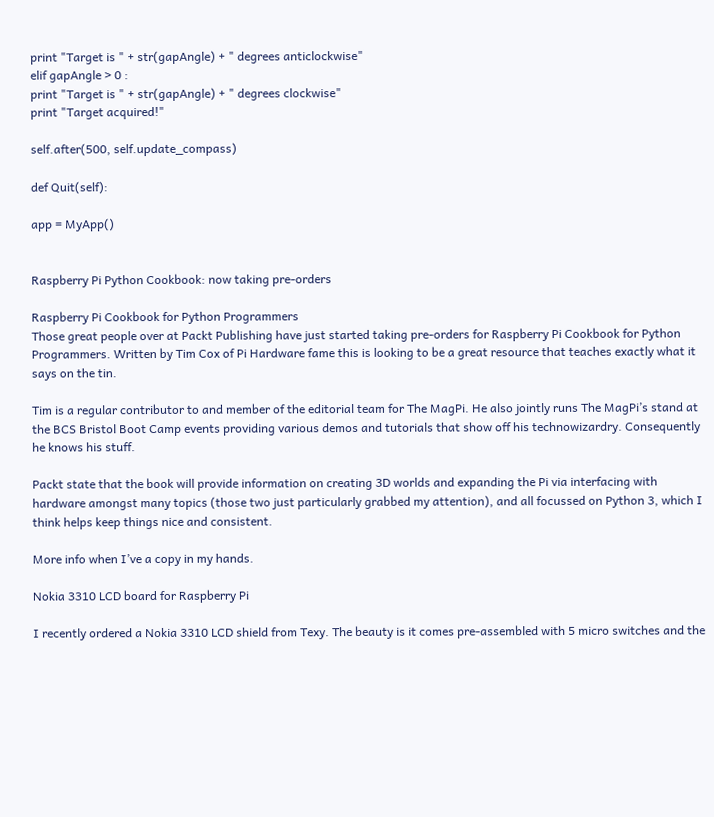print "Target is " + str(gapAngle) + " degrees anticlockwise"
elif gapAngle > 0 :
print "Target is " + str(gapAngle) + " degrees clockwise"
print "Target acquired!"

self.after(500, self.update_compass)

def Quit(self):

app = MyApp()


Raspberry Pi Python Cookbook: now taking pre-orders

Raspberry Pi Cookbook for Python Programmers
Those great people over at Packt Publishing have just started taking pre-orders for Raspberry Pi Cookbook for Python Programmers. Written by Tim Cox of Pi Hardware fame this is looking to be a great resource that teaches exactly what it says on the tin.

Tim is a regular contributor to and member of the editorial team for The MagPi. He also jointly runs The MagPi’s stand at the BCS Bristol Boot Camp events providing various demos and tutorials that show off his technowizardry. Consequently he knows his stuff.

Packt state that the book will provide information on creating 3D worlds and expanding the Pi via interfacing with hardware amongst many topics (those two just particularly grabbed my attention), and all focussed on Python 3, which I think helps keep things nice and consistent.

More info when I’ve a copy in my hands.

Nokia 3310 LCD board for Raspberry Pi

I recently ordered a Nokia 3310 LCD shield from Texy. The beauty is it comes pre-assembled with 5 micro switches and the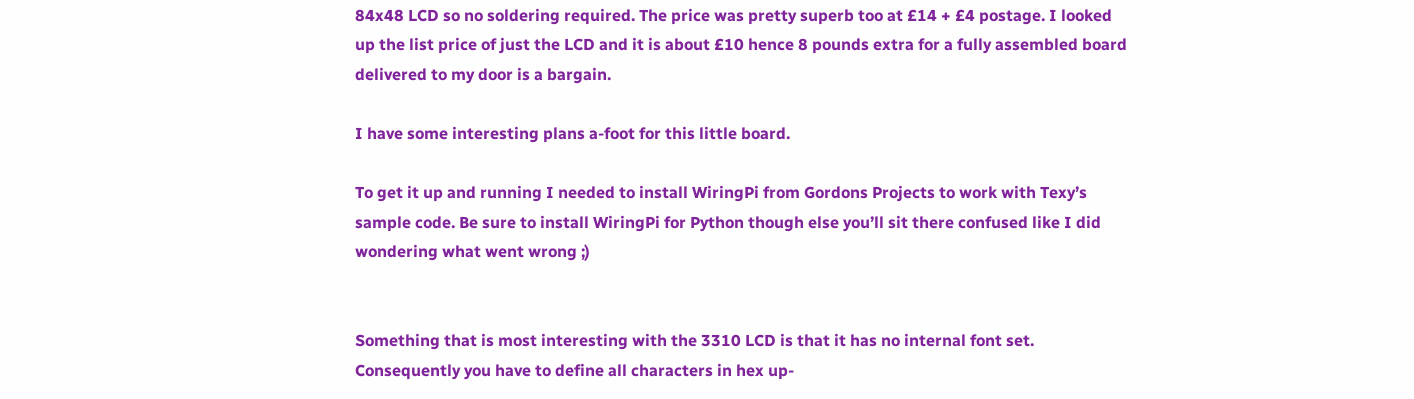84x48 LCD so no soldering required. The price was pretty superb too at £14 + £4 postage. I looked up the list price of just the LCD and it is about £10 hence 8 pounds extra for a fully assembled board delivered to my door is a bargain.

I have some interesting plans a-foot for this little board.

To get it up and running I needed to install WiringPi from Gordons Projects to work with Texy’s sample code. Be sure to install WiringPi for Python though else you’ll sit there confused like I did wondering what went wrong ;)


Something that is most interesting with the 3310 LCD is that it has no internal font set. Consequently you have to define all characters in hex up-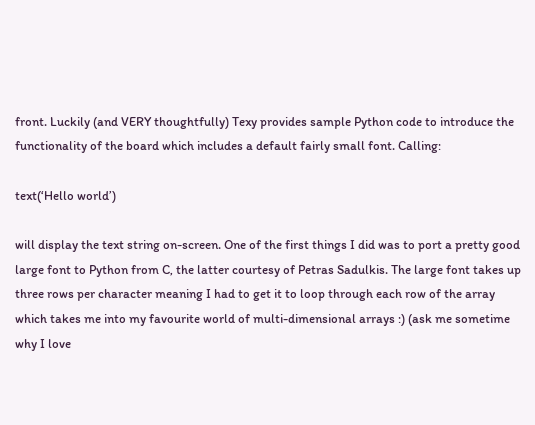front. Luckily (and VERY thoughtfully) Texy provides sample Python code to introduce the functionality of the board which includes a default fairly small font. Calling:

text(‘Hello world’)

will display the text string on-screen. One of the first things I did was to port a pretty good large font to Python from C, the latter courtesy of Petras Sadulkis. The large font takes up three rows per character meaning I had to get it to loop through each row of the array which takes me into my favourite world of multi-dimensional arrays :) (ask me sometime why I love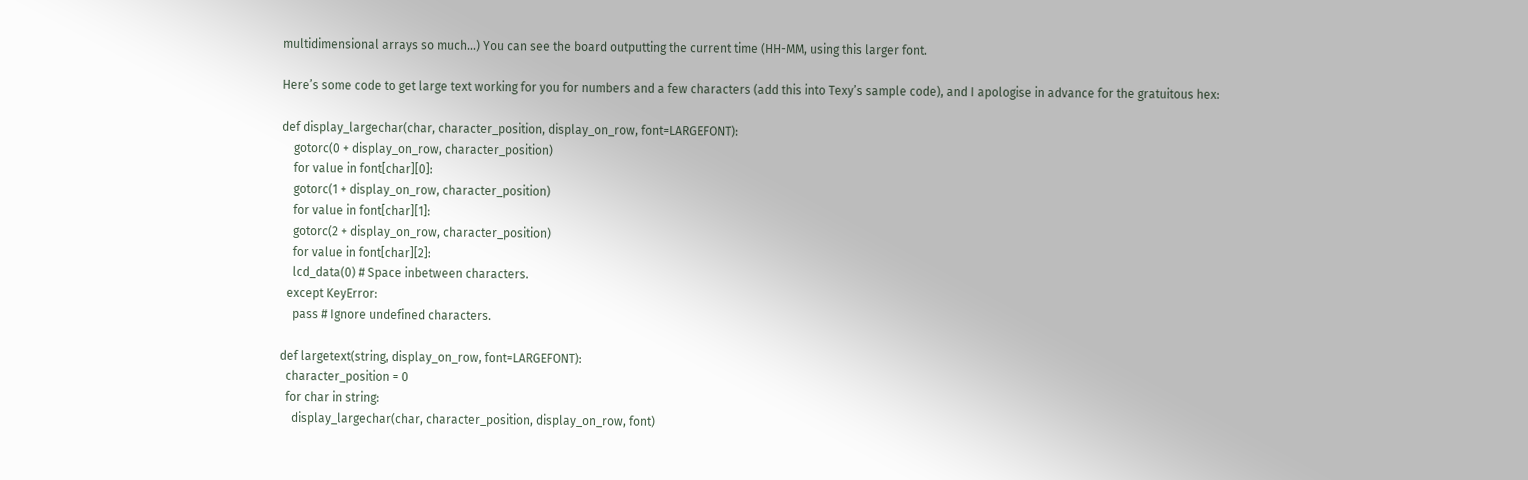multidimensional arrays so much...) You can see the board outputting the current time (HH-MM, using this larger font.

Here’s some code to get large text working for you for numbers and a few characters (add this into Texy’s sample code), and I apologise in advance for the gratuitous hex:

def display_largechar(char, character_position, display_on_row, font=LARGEFONT):
    gotorc(0 + display_on_row, character_position)
    for value in font[char][0]:
    gotorc(1 + display_on_row, character_position)
    for value in font[char][1]:
    gotorc(2 + display_on_row, character_position)
    for value in font[char][2]:
    lcd_data(0) # Space inbetween characters.
  except KeyError:
    pass # Ignore undefined characters.

def largetext(string, display_on_row, font=LARGEFONT):
  character_position = 0
  for char in string:
    display_largechar(char, character_position, display_on_row, font)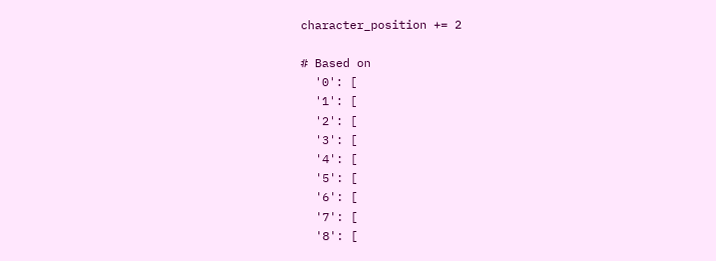character_position += 2

# Based on
  '0': [
  '1': [
  '2': [
  '3': [
  '4': [
  '5': [
  '6': [
  '7': [
  '8': [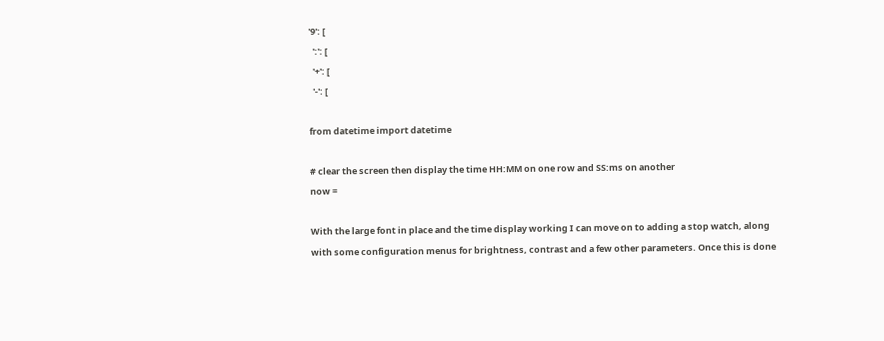'9': [
  ':': [
  '+': [
  '-': [

from datetime import datetime

# clear the screen then display the time HH:MM on one row and SS:ms on another
now =

With the large font in place and the time display working I can move on to adding a stop watch, along with some configuration menus for brightness, contrast and a few other parameters. Once this is done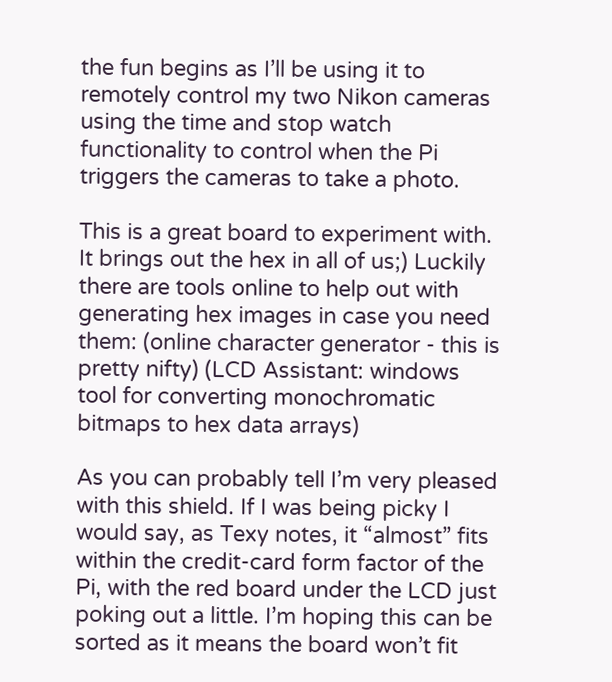the fun begins as I’ll be using it to remotely control my two Nikon cameras using the time and stop watch functionality to control when the Pi triggers the cameras to take a photo.

This is a great board to experiment with. It brings out the hex in all of us;) Luckily there are tools online to help out with generating hex images in case you need them: (online character generator - this is pretty nifty) (LCD Assistant: windows tool for converting monochromatic bitmaps to hex data arrays)

As you can probably tell I’m very pleased with this shield. If I was being picky I would say, as Texy notes, it “almost” fits within the credit-card form factor of the Pi, with the red board under the LCD just poking out a little. I’m hoping this can be sorted as it means the board won’t fit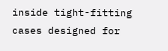inside tight-fitting cases designed for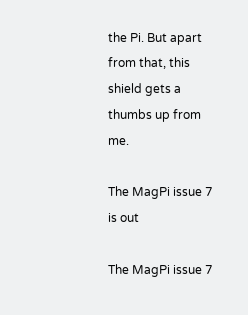the Pi. But apart from that, this shield gets a thumbs up from me.

The MagPi issue 7 is out

The MagPi issue 7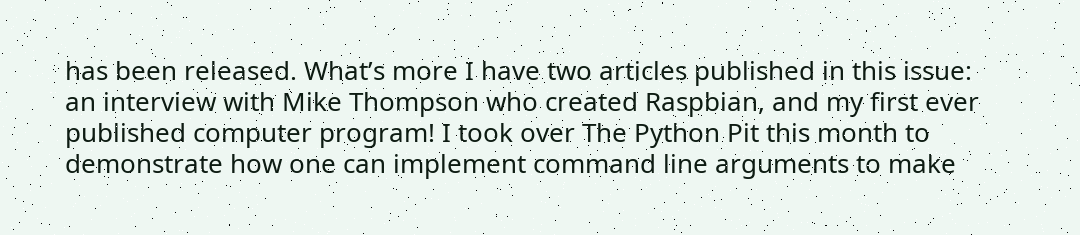has been released. What’s more I have two articles published in this issue: an interview with Mike Thompson who created Raspbian, and my first ever published computer program! I took over The Python Pit this month to demonstrate how one can implement command line arguments to make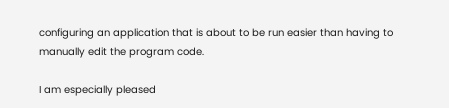configuring an application that is about to be run easier than having to manually edit the program code.

I am especially pleased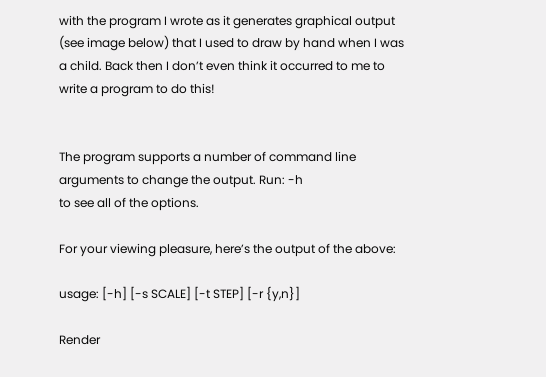with the program I wrote as it generates graphical output (see image below) that I used to draw by hand when I was a child. Back then I don’t even think it occurred to me to write a program to do this!


The program supports a number of command line arguments to change the output. Run: -h
to see all of the options.

For your viewing pleasure, here’s the output of the above:

usage: [-h] [-s SCALE] [-t STEP] [-r {y,n}]

Render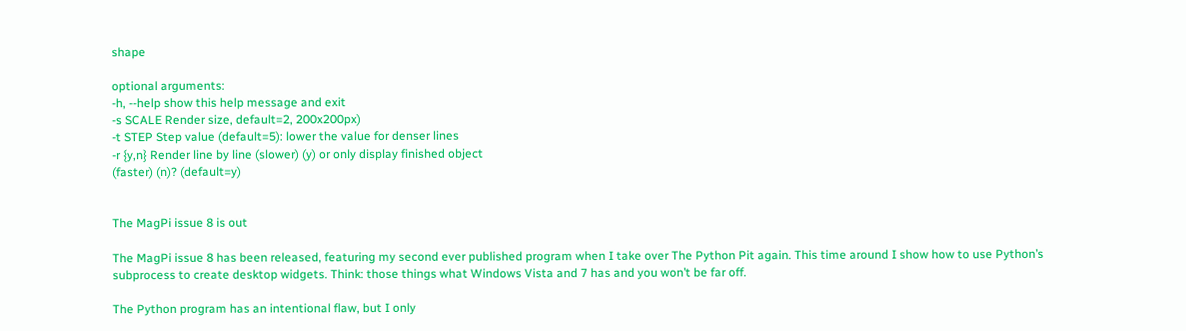shape

optional arguments:
-h, --help show this help message and exit
-s SCALE Render size, default=2, 200x200px)
-t STEP Step value (default=5): lower the value for denser lines
-r {y,n} Render line by line (slower) (y) or only display finished object
(faster) (n)? (default=y)


The MagPi issue 8 is out

The MagPi issue 8 has been released, featuring my second ever published program when I take over The Python Pit again. This time around I show how to use Python’s subprocess to create desktop widgets. Think: those things what Windows Vista and 7 has and you won’t be far off.

The Python program has an intentional flaw, but I only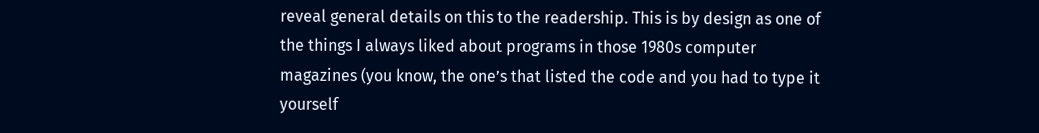reveal general details on this to the readership. This is by design as one of the things I always liked about programs in those 1980s computer magazines (you know, the one’s that listed the code and you had to type it yourself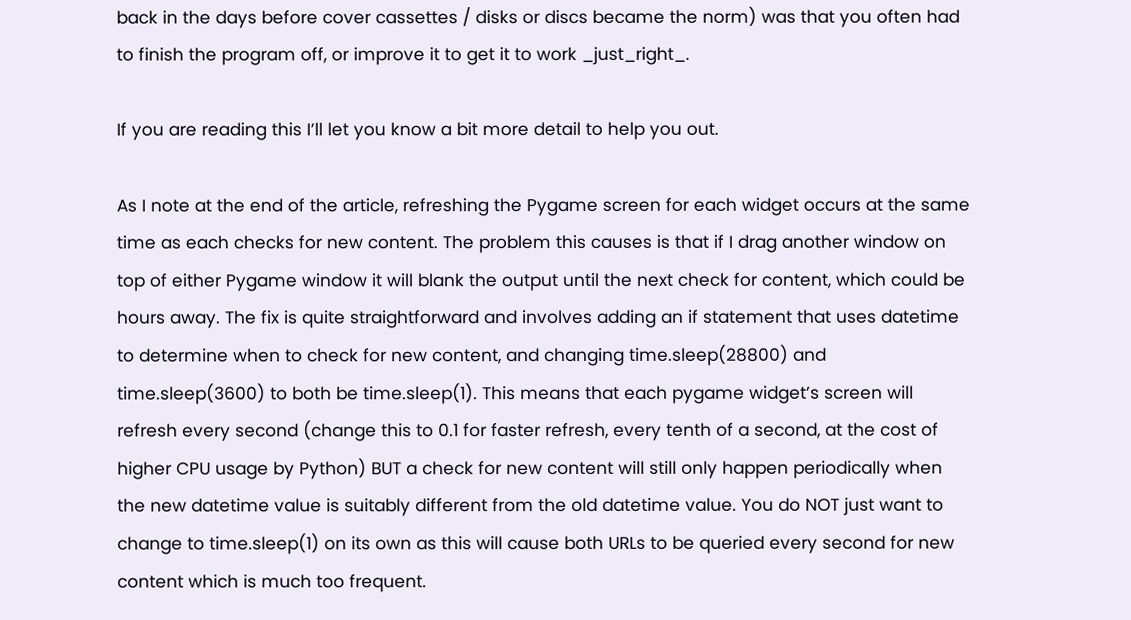back in the days before cover cassettes / disks or discs became the norm) was that you often had to finish the program off, or improve it to get it to work _just_right_.

If you are reading this I’ll let you know a bit more detail to help you out.

As I note at the end of the article, refreshing the Pygame screen for each widget occurs at the same time as each checks for new content. The problem this causes is that if I drag another window on top of either Pygame window it will blank the output until the next check for content, which could be hours away. The fix is quite straightforward and involves adding an if statement that uses datetime to determine when to check for new content, and changing time.sleep(28800) and time.sleep(3600) to both be time.sleep(1). This means that each pygame widget’s screen will refresh every second (change this to 0.1 for faster refresh, every tenth of a second, at the cost of higher CPU usage by Python) BUT a check for new content will still only happen periodically when the new datetime value is suitably different from the old datetime value. You do NOT just want to change to time.sleep(1) on its own as this will cause both URLs to be queried every second for new content which is much too frequent.